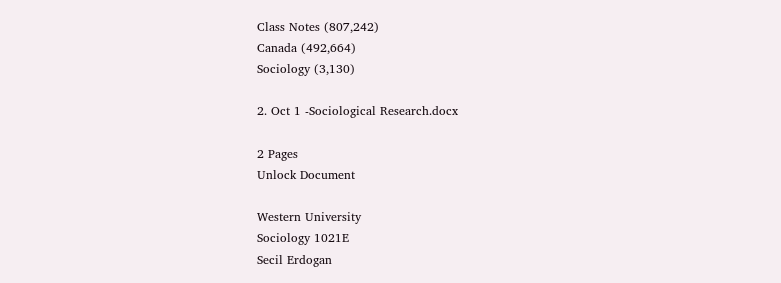Class Notes (807,242)
Canada (492,664)
Sociology (3,130)

2. Oct 1 -Sociological Research.docx

2 Pages
Unlock Document

Western University
Sociology 1021E
Secil Erdogan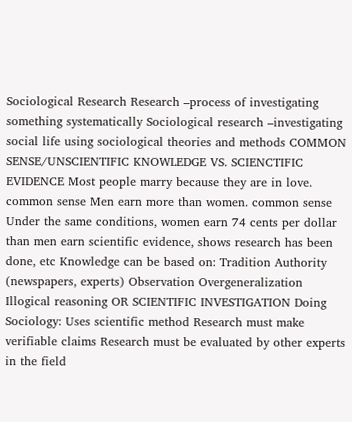Sociological Research Research –process of investigating something systematically Sociological research –investigating social life using sociological theories and methods COMMON SENSE/UNSCIENTIFIC KNOWLEDGE VS. SCIENCTIFIC EVIDENCE Most people marry because they are in love. common sense Men earn more than women. common sense Under the same conditions, women earn 74 cents per dollar than men earn scientific evidence, shows research has been done, etc Knowledge can be based on: Tradition Authority (newspapers, experts) Observation Overgeneralization Illogical reasoning OR SCIENTIFIC INVESTIGATION Doing Sociology: Uses scientific method Research must make verifiable claims Research must be evaluated by other experts in the field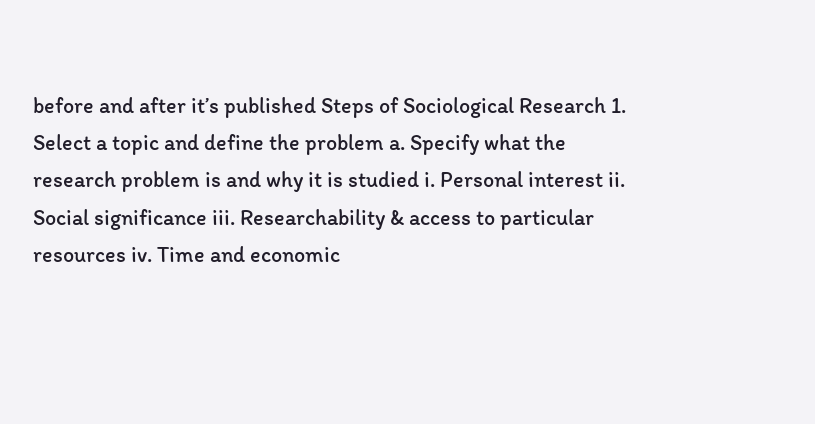before and after it’s published Steps of Sociological Research 1. Select a topic and define the problem a. Specify what the research problem is and why it is studied i. Personal interest ii. Social significance iii. Researchability & access to particular resources iv. Time and economic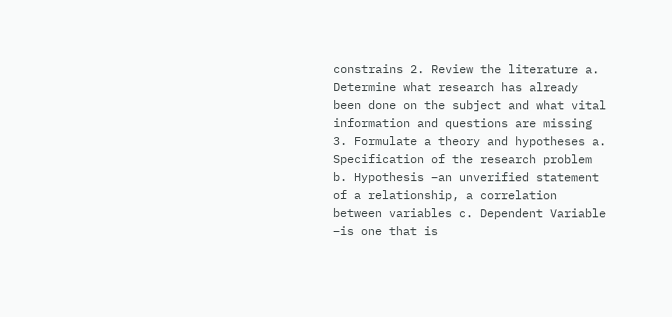constrains 2. Review the literature a. Determine what research has already been done on the subject and what vital information and questions are missing 3. Formulate a theory and hypotheses a. Specification of the research problem b. Hypothesis –an unverified statement of a relationship, a correlation between variables c. Dependent Variable –is one that is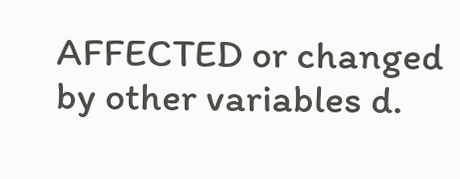AFFECTED or changed by other variables d.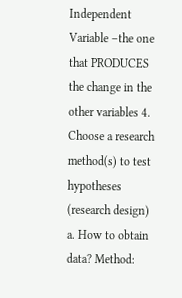Independent Variable –the one that PRODUCES the change in the other variables 4. Choose a research method(s) to test hypotheses (research design) a. How to obtain data? Method: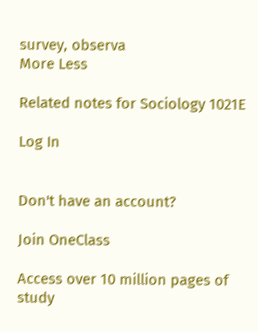survey, observa
More Less

Related notes for Sociology 1021E

Log In


Don't have an account?

Join OneClass

Access over 10 million pages of study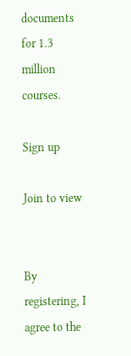documents for 1.3 million courses.

Sign up

Join to view


By registering, I agree to the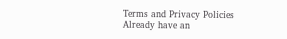Terms and Privacy Policies
Already have an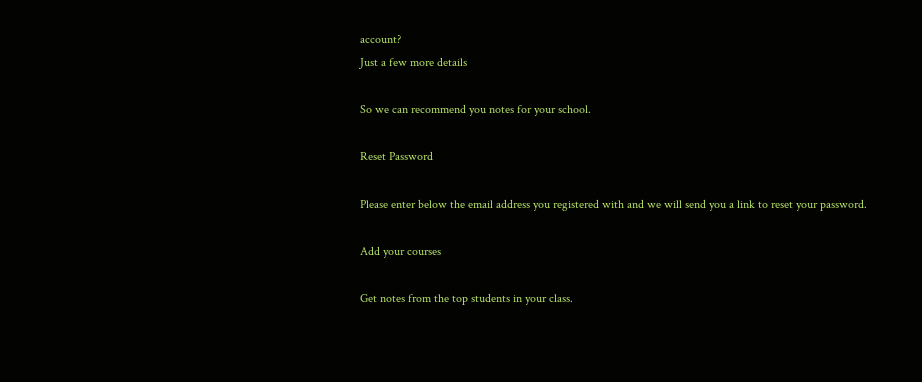account?
Just a few more details

So we can recommend you notes for your school.

Reset Password

Please enter below the email address you registered with and we will send you a link to reset your password.

Add your courses

Get notes from the top students in your class.